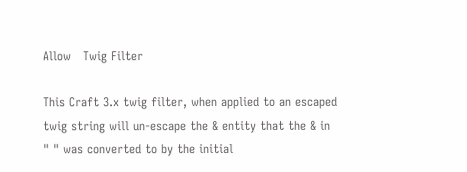Allow   Twig Filter

This Craft 3.x twig filter, when applied to an escaped twig string will un-escape the & entity that the & in " " was converted to by the initial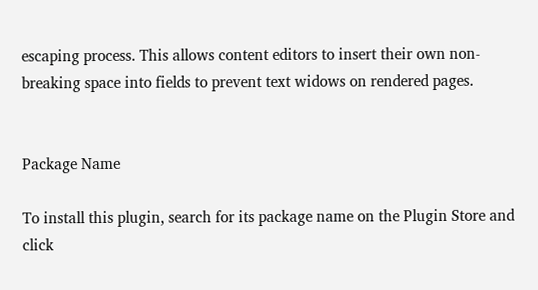escaping process. This allows content editors to insert their own non-breaking space into fields to prevent text widows on rendered pages.


Package Name

To install this plugin, search for its package name on the Plugin Store and click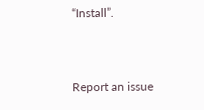“Install”.


Report an issue